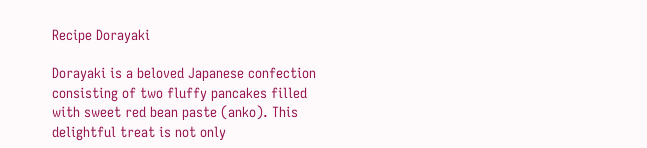Recipe Dorayaki

Dorayaki is a beloved Japanese confection consisting of two fluffy pancakes filled with sweet red bean paste (anko). This delightful treat is not only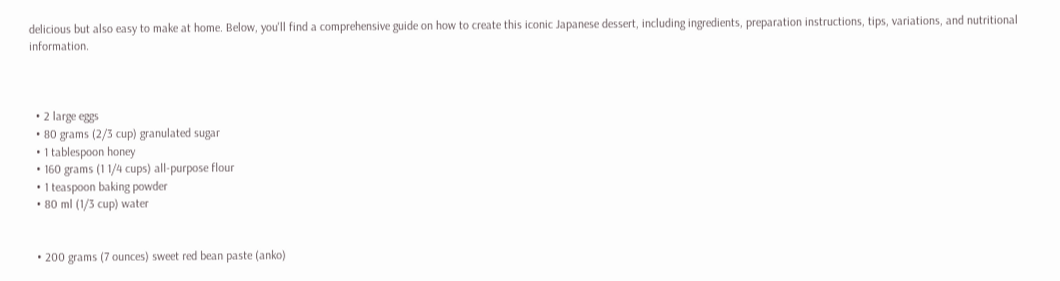delicious but also easy to make at home. Below, you'll find a comprehensive guide on how to create this iconic Japanese dessert, including ingredients, preparation instructions, tips, variations, and nutritional information.



  • 2 large eggs
  • 80 grams (2/3 cup) granulated sugar
  • 1 tablespoon honey
  • 160 grams (1 1/4 cups) all-purpose flour
  • 1 teaspoon baking powder
  • 80 ml (1/3 cup) water


  • 200 grams (7 ounces) sweet red bean paste (anko)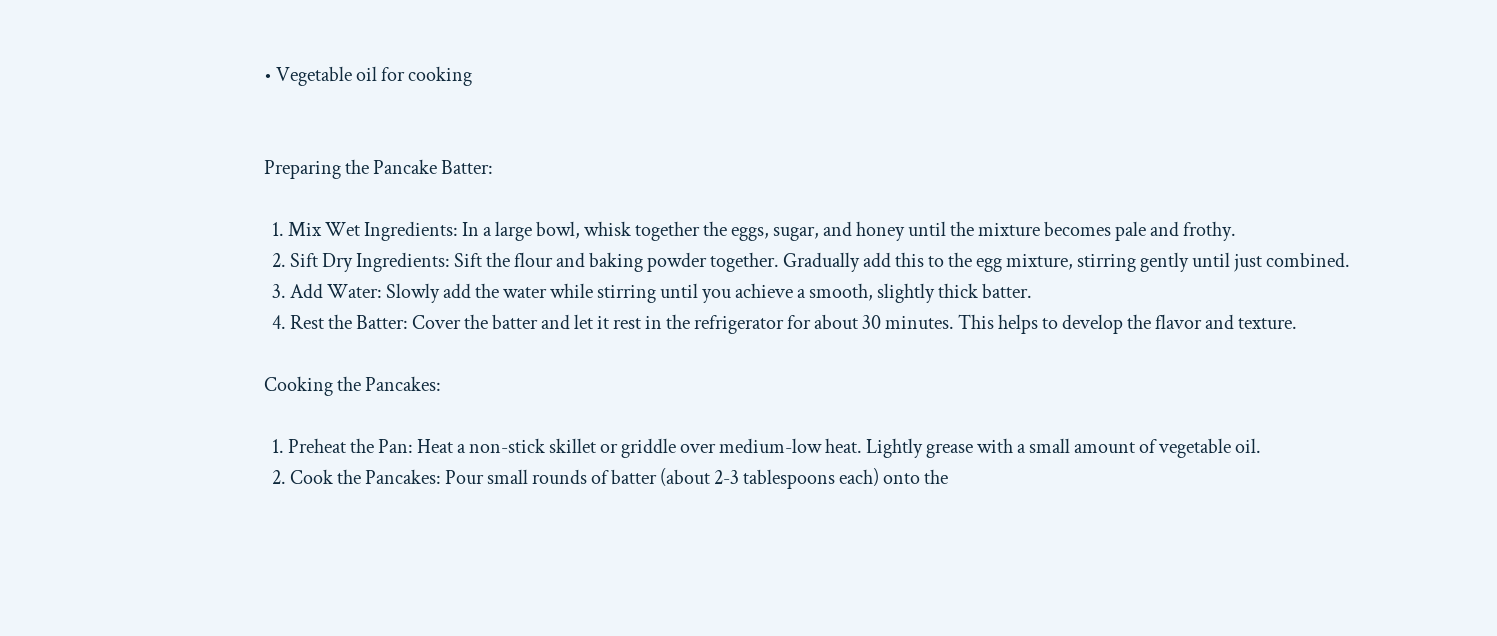• Vegetable oil for cooking


Preparing the Pancake Batter:

  1. Mix Wet Ingredients: In a large bowl, whisk together the eggs, sugar, and honey until the mixture becomes pale and frothy.
  2. Sift Dry Ingredients: Sift the flour and baking powder together. Gradually add this to the egg mixture, stirring gently until just combined.
  3. Add Water: Slowly add the water while stirring until you achieve a smooth, slightly thick batter.
  4. Rest the Batter: Cover the batter and let it rest in the refrigerator for about 30 minutes. This helps to develop the flavor and texture.

Cooking the Pancakes:

  1. Preheat the Pan: Heat a non-stick skillet or griddle over medium-low heat. Lightly grease with a small amount of vegetable oil.
  2. Cook the Pancakes: Pour small rounds of batter (about 2-3 tablespoons each) onto the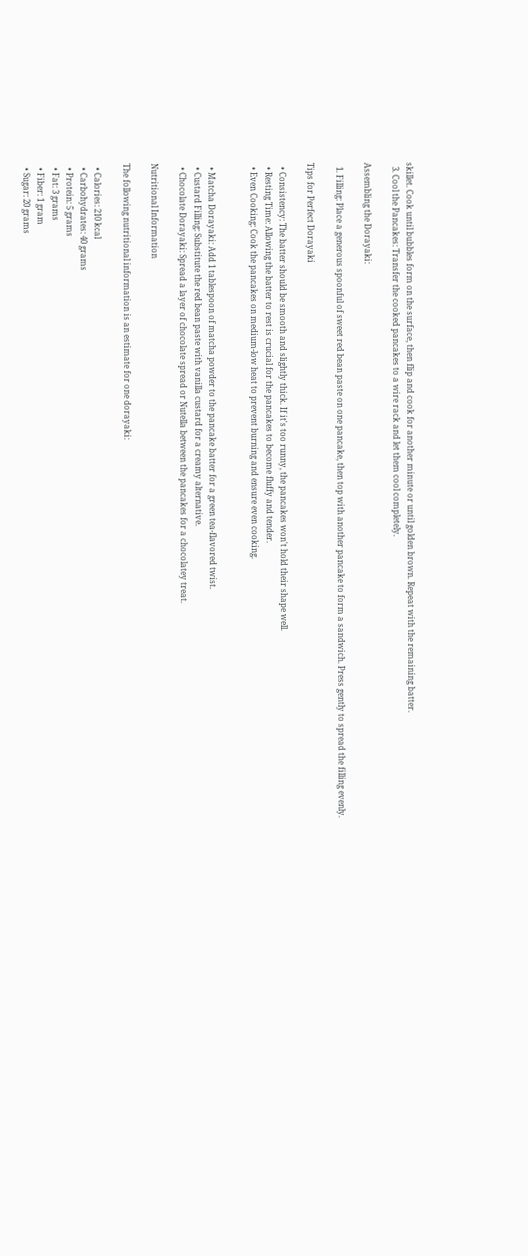skillet. Cook until bubbles form on the surface, then flip and cook for another minute or until golden brown. Repeat with the remaining batter.
  3. Cool the Pancakes: Transfer the cooked pancakes to a wire rack and let them cool completely.

Assembling the Dorayaki:

  1. Filling: Place a generous spoonful of sweet red bean paste on one pancake, then top with another pancake to form a sandwich. Press gently to spread the filling evenly.

Tips for Perfect Dorayaki

  • Consistency: The batter should be smooth and slightly thick. If it's too runny, the pancakes won't hold their shape well.
  • Resting Time: Allowing the batter to rest is crucial for the pancakes to become fluffy and tender.
  • Even Cooking: Cook the pancakes on medium-low heat to prevent burning and ensure even cooking.


  • Matcha Dorayaki: Add 1 tablespoon of matcha powder to the pancake batter for a green tea-flavored twist.
  • Custard Filling: Substitute the red bean paste with vanilla custard for a creamy alternative.
  • Chocolate Dorayaki: Spread a layer of chocolate spread or Nutella between the pancakes for a chocolatey treat.

Nutritional Information

The following nutritional information is an estimate for one dorayaki:

  • Calories: 210 kcal
  • Carbohydrates: 40 grams
  • Protein: 5 grams
  • Fat: 3 grams
  • Fiber: 1 gram
  • Sugar: 20 grams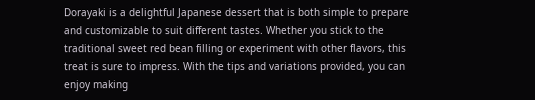Dorayaki is a delightful Japanese dessert that is both simple to prepare and customizable to suit different tastes. Whether you stick to the traditional sweet red bean filling or experiment with other flavors, this treat is sure to impress. With the tips and variations provided, you can enjoy making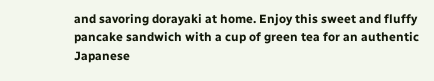and savoring dorayaki at home. Enjoy this sweet and fluffy pancake sandwich with a cup of green tea for an authentic Japanese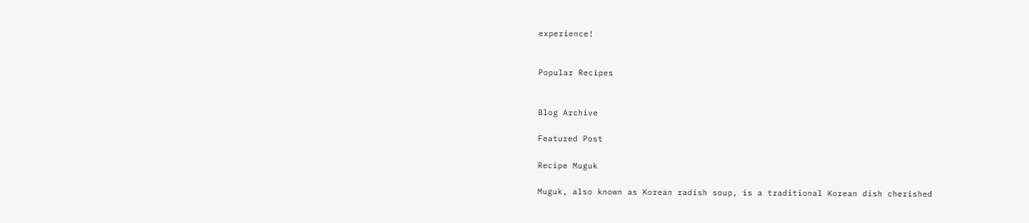experience!


Popular Recipes


Blog Archive

Featured Post

Recipe Muguk

Muguk, also known as Korean radish soup, is a traditional Korean dish cherished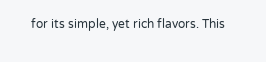for its simple, yet rich flavors. This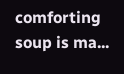comforting soup is ma...